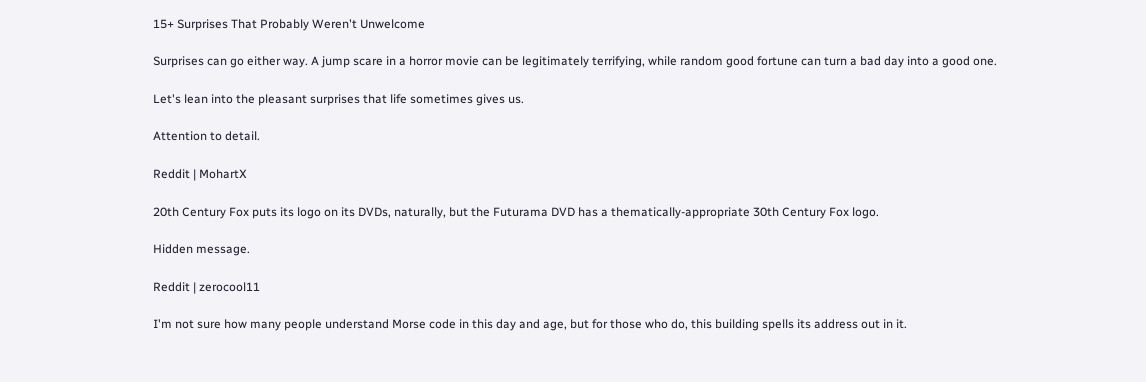15+ Surprises That Probably Weren't Unwelcome

Surprises can go either way. A jump scare in a horror movie can be legitimately terrifying, while random good fortune can turn a bad day into a good one.

Let's lean into the pleasant surprises that life sometimes gives us.

Attention to detail.

Reddit | MohartX

20th Century Fox puts its logo on its DVDs, naturally, but the Futurama DVD has a thematically-appropriate 30th Century Fox logo.

Hidden message.

Reddit | zerocool11

I'm not sure how many people understand Morse code in this day and age, but for those who do, this building spells its address out in it.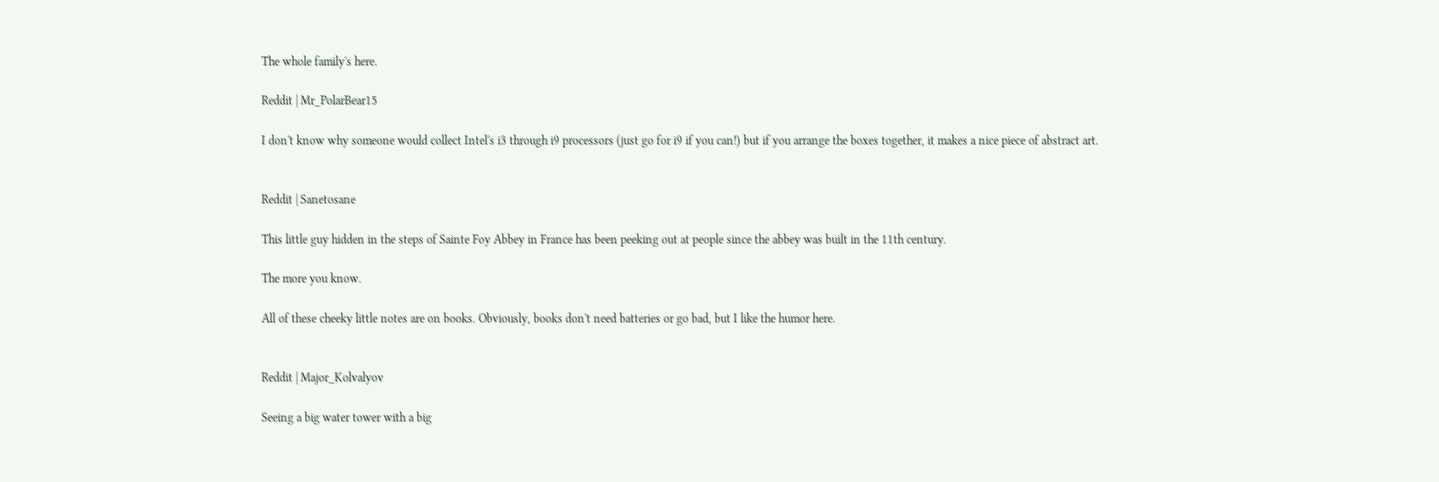The whole family's here.

Reddit | Mr_PolarBear15

I don't know why someone would collect Intel's i3 through i9 processors (just go for i9 if you can!) but if you arrange the boxes together, it makes a nice piece of abstract art.


Reddit | Sanetosane

This little guy hidden in the steps of Sainte Foy Abbey in France has been peeking out at people since the abbey was built in the 11th century.

The more you know.

All of these cheeky little notes are on books. Obviously, books don't need batteries or go bad, but I like the humor here.


Reddit | Major_Kolvalyov

Seeing a big water tower with a big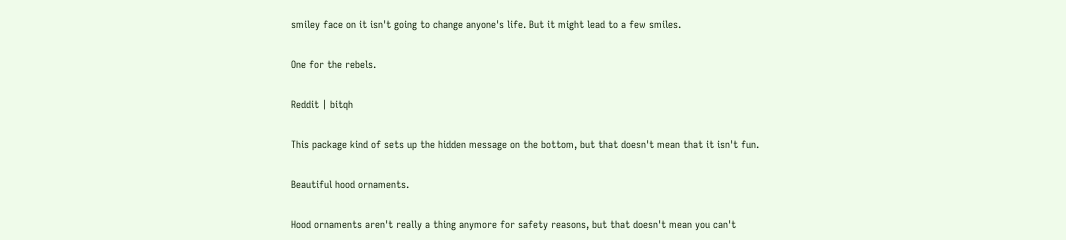smiley face on it isn't going to change anyone's life. But it might lead to a few smiles.

One for the rebels.

Reddit | bitqh

This package kind of sets up the hidden message on the bottom, but that doesn't mean that it isn't fun.

Beautiful hood ornaments.

Hood ornaments aren't really a thing anymore for safety reasons, but that doesn't mean you can't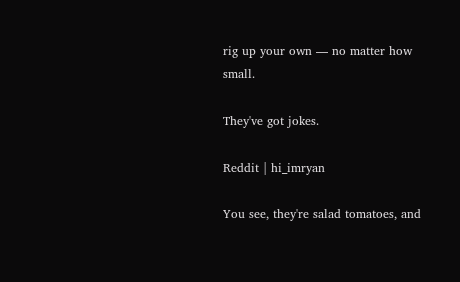rig up your own — no matter how small.

They've got jokes.

Reddit | hi_imryan

You see, they're salad tomatoes, and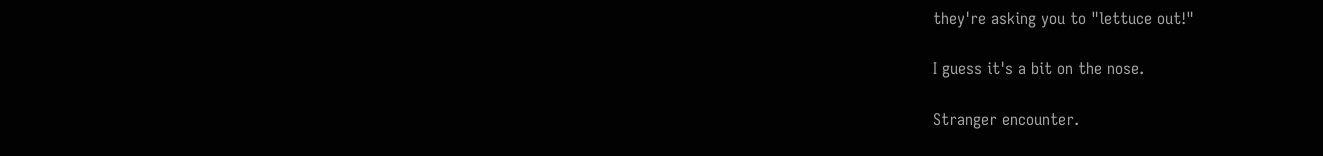they're asking you to "lettuce out!"

I guess it's a bit on the nose.

Stranger encounter.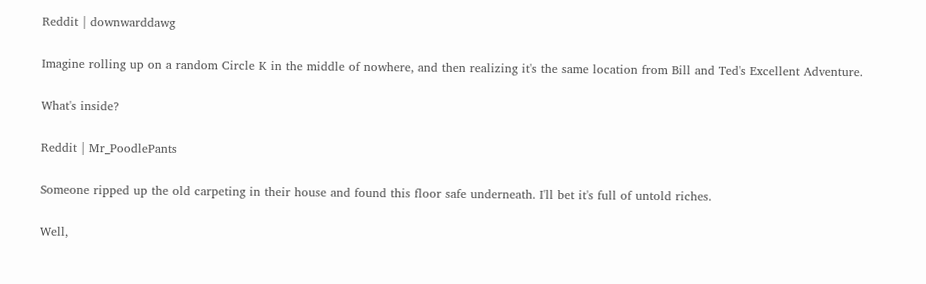Reddit | downwarddawg

Imagine rolling up on a random Circle K in the middle of nowhere, and then realizing it's the same location from Bill and Ted's Excellent Adventure.

What's inside?

Reddit | Mr_PoodlePants

Someone ripped up the old carpeting in their house and found this floor safe underneath. I'll bet it's full of untold riches.

Well,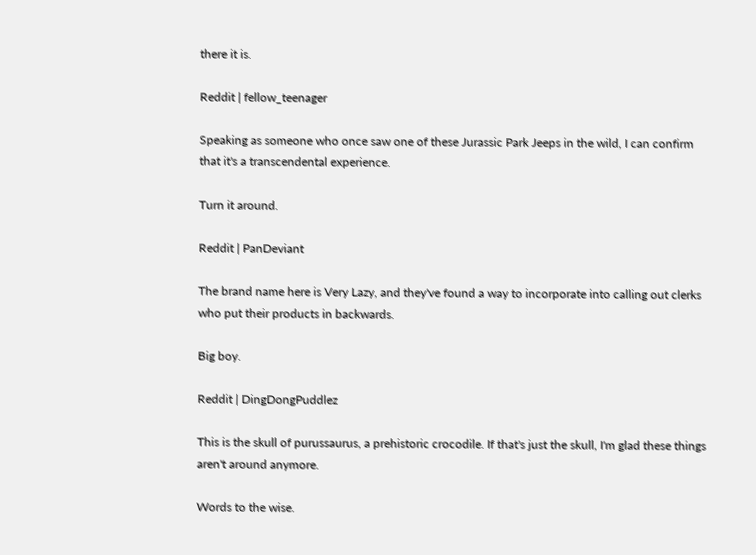there it is.

Reddit | fellow_teenager

Speaking as someone who once saw one of these Jurassic Park Jeeps in the wild, I can confirm that it's a transcendental experience.

Turn it around.

Reddit | PanDeviant

The brand name here is Very Lazy, and they've found a way to incorporate into calling out clerks who put their products in backwards.

Big boy.

Reddit | DingDongPuddlez

This is the skull of purussaurus, a prehistoric crocodile. If that's just the skull, I'm glad these things aren't around anymore.

Words to the wise.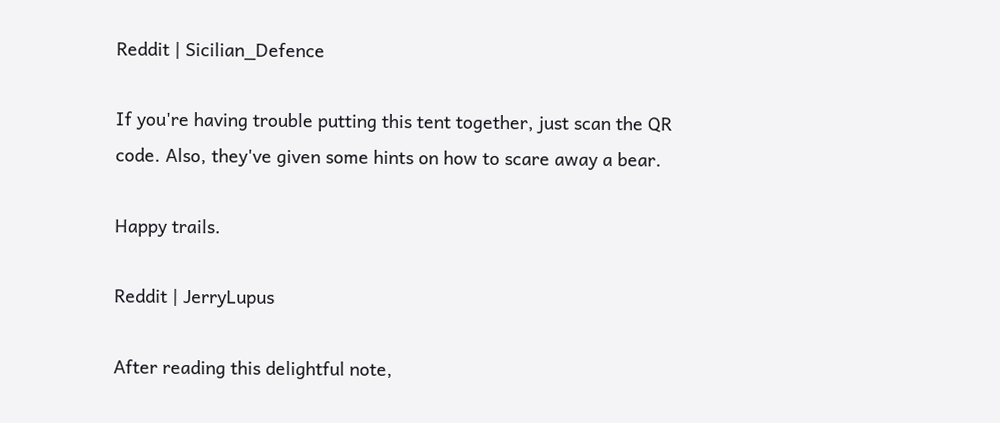Reddit | Sicilian_Defence

If you're having trouble putting this tent together, just scan the QR code. Also, they've given some hints on how to scare away a bear.

Happy trails.

Reddit | JerryLupus

After reading this delightful note,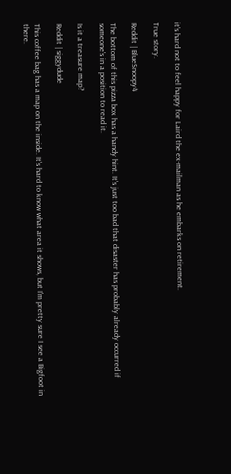it's hard not to feel happy for Laird the ex-mailman as he embarks on retirement.

True story.

Reddit | BlueSnoopy4

The bottom of this pizza box has a handy hint. It's just too bad that disaster has probably already occurred if someone's in a position to read it.

Is it a treasure map?

Reddit | siggydude

This coffee bag has a map on the inside. It's hard to know what area it shows, but I'm pretty sure I see a Bigfoot in there.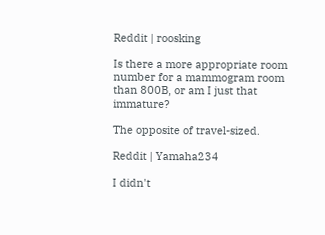Reddit | roosking

Is there a more appropriate room number for a mammogram room than 800B, or am I just that immature?

The opposite of travel-sized.

Reddit | Yamaha234

I didn't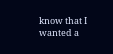know that I wanted a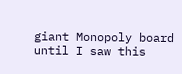giant Monopoly board until I saw this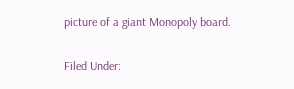picture of a giant Monopoly board.

Filed Under: